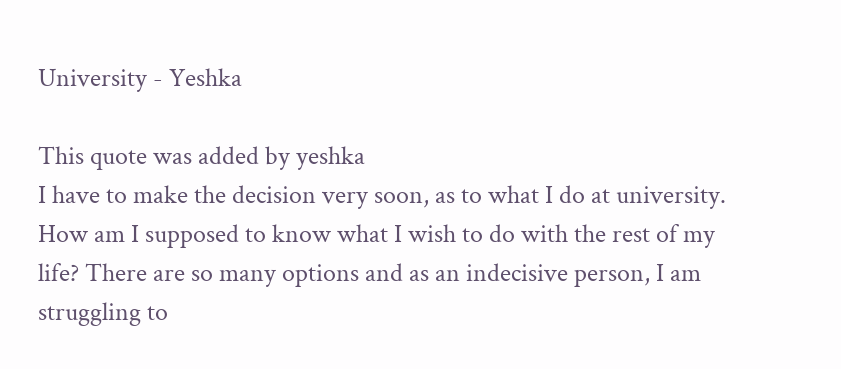University - Yeshka

This quote was added by yeshka
I have to make the decision very soon, as to what I do at university. How am I supposed to know what I wish to do with the rest of my life? There are so many options and as an indecisive person, I am struggling to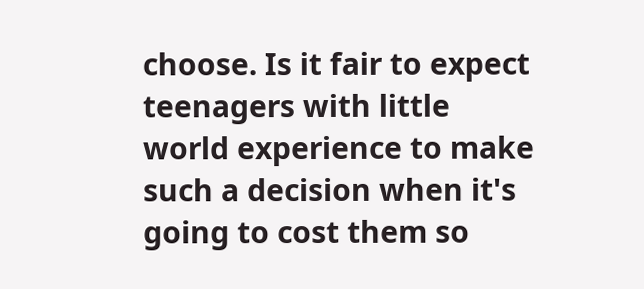choose. Is it fair to expect teenagers with little world experience to make such a decision when it's going to cost them so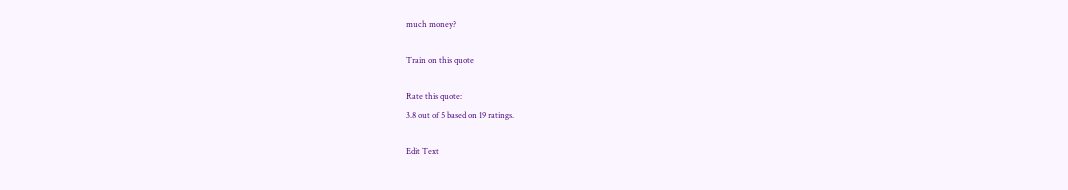much money?

Train on this quote

Rate this quote:
3.8 out of 5 based on 19 ratings.

Edit Text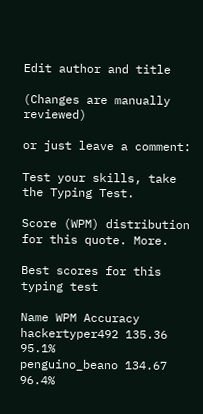Edit author and title

(Changes are manually reviewed)

or just leave a comment:

Test your skills, take the Typing Test.

Score (WPM) distribution for this quote. More.

Best scores for this typing test

Name WPM Accuracy
hackertyper492 135.36 95.1%
penguino_beano 134.67 96.4%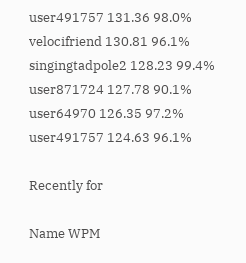user491757 131.36 98.0%
velocifriend 130.81 96.1%
singingtadpole2 128.23 99.4%
user871724 127.78 90.1%
user64970 126.35 97.2%
user491757 124.63 96.1%

Recently for

Name WPM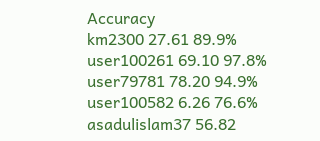Accuracy
km2300 27.61 89.9%
user100261 69.10 97.8%
user79781 78.20 94.9%
user100582 6.26 76.6%
asadulislam37 56.82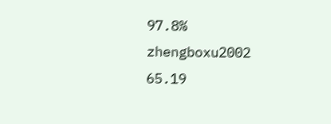97.8%
zhengboxu2002 65.19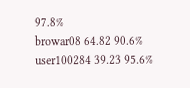97.8%
browar08 64.82 90.6%
user100284 39.23 95.6%